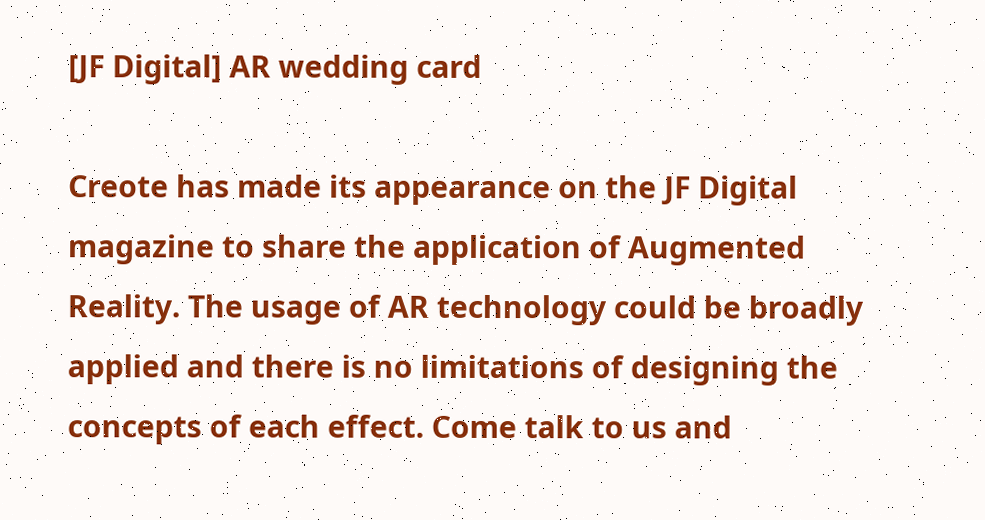[JF Digital] AR wedding card

Creote has made its appearance on the JF Digital magazine to share the application of Augmented Reality. The usage of AR technology could be broadly applied and there is no limitations of designing the concepts of each effect. Come talk to us and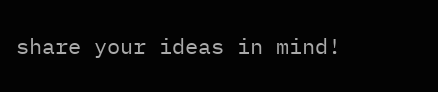share your ideas in mind!